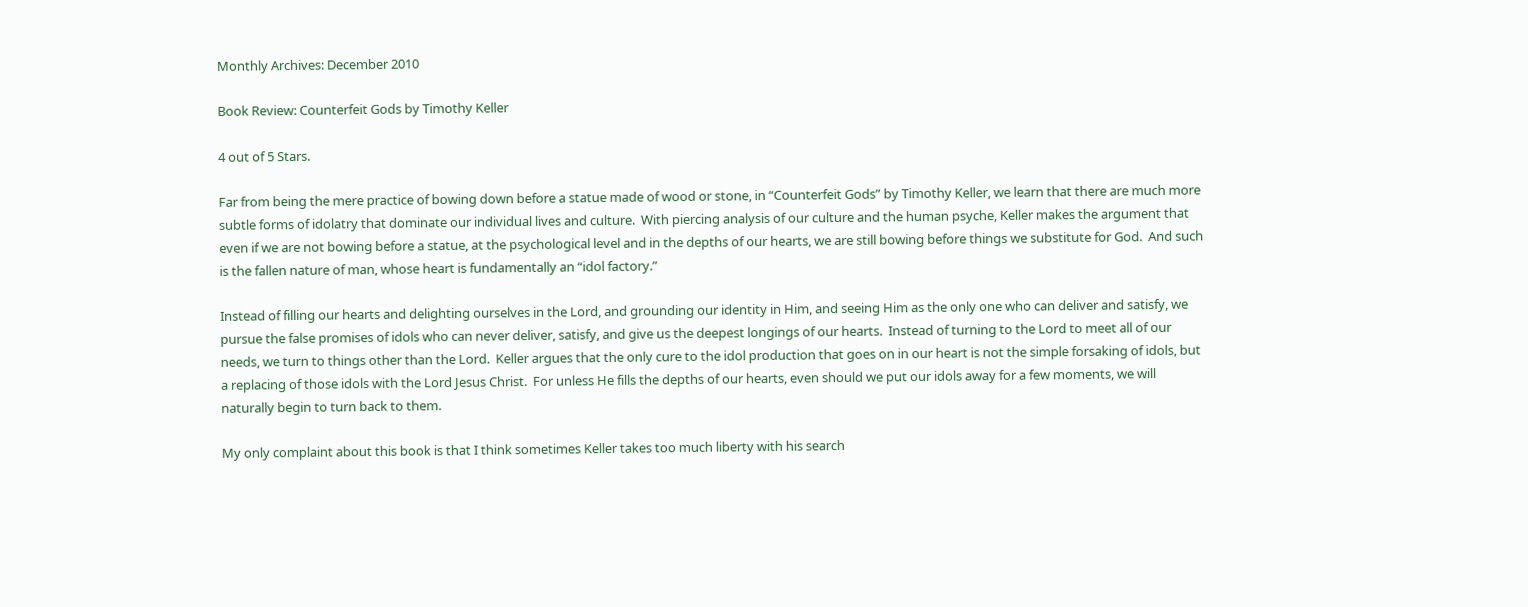Monthly Archives: December 2010

Book Review: Counterfeit Gods by Timothy Keller

4 out of 5 Stars.

Far from being the mere practice of bowing down before a statue made of wood or stone, in “Counterfeit Gods” by Timothy Keller, we learn that there are much more subtle forms of idolatry that dominate our individual lives and culture.  With piercing analysis of our culture and the human psyche, Keller makes the argument that even if we are not bowing before a statue, at the psychological level and in the depths of our hearts, we are still bowing before things we substitute for God.  And such is the fallen nature of man, whose heart is fundamentally an “idol factory.”

Instead of filling our hearts and delighting ourselves in the Lord, and grounding our identity in Him, and seeing Him as the only one who can deliver and satisfy, we pursue the false promises of idols who can never deliver, satisfy, and give us the deepest longings of our hearts.  Instead of turning to the Lord to meet all of our needs, we turn to things other than the Lord.  Keller argues that the only cure to the idol production that goes on in our heart is not the simple forsaking of idols, but a replacing of those idols with the Lord Jesus Christ.  For unless He fills the depths of our hearts, even should we put our idols away for a few moments, we will naturally begin to turn back to them.

My only complaint about this book is that I think sometimes Keller takes too much liberty with his search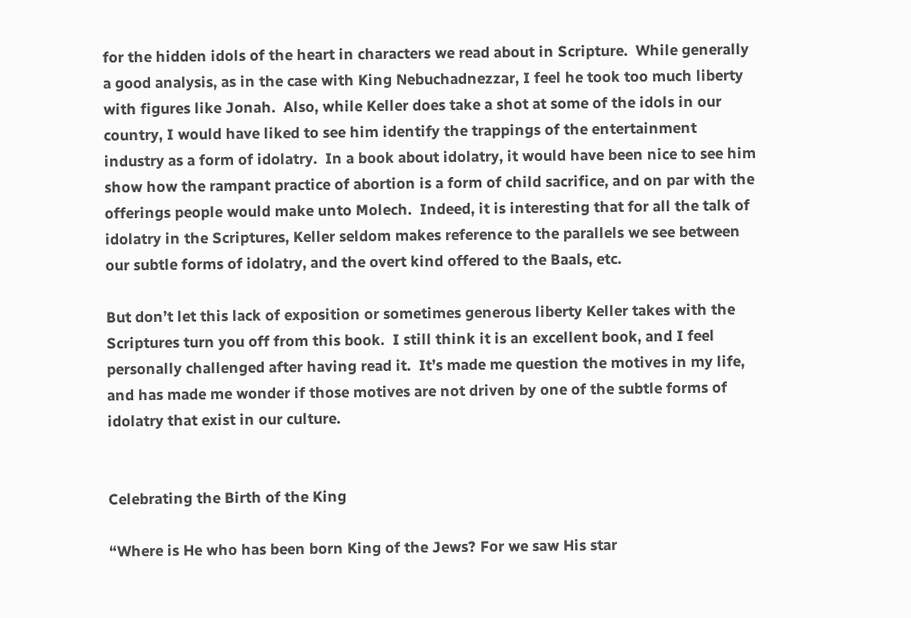for the hidden idols of the heart in characters we read about in Scripture.  While generally a good analysis, as in the case with King Nebuchadnezzar, I feel he took too much liberty with figures like Jonah.  Also, while Keller does take a shot at some of the idols in our country, I would have liked to see him identify the trappings of the entertainment industry as a form of idolatry.  In a book about idolatry, it would have been nice to see him show how the rampant practice of abortion is a form of child sacrifice, and on par with the offerings people would make unto Molech.  Indeed, it is interesting that for all the talk of idolatry in the Scriptures, Keller seldom makes reference to the parallels we see between our subtle forms of idolatry, and the overt kind offered to the Baals, etc.

But don’t let this lack of exposition or sometimes generous liberty Keller takes with the Scriptures turn you off from this book.  I still think it is an excellent book, and I feel personally challenged after having read it.  It’s made me question the motives in my life, and has made me wonder if those motives are not driven by one of the subtle forms of idolatry that exist in our culture.


Celebrating the Birth of the King

“Where is He who has been born King of the Jews? For we saw His star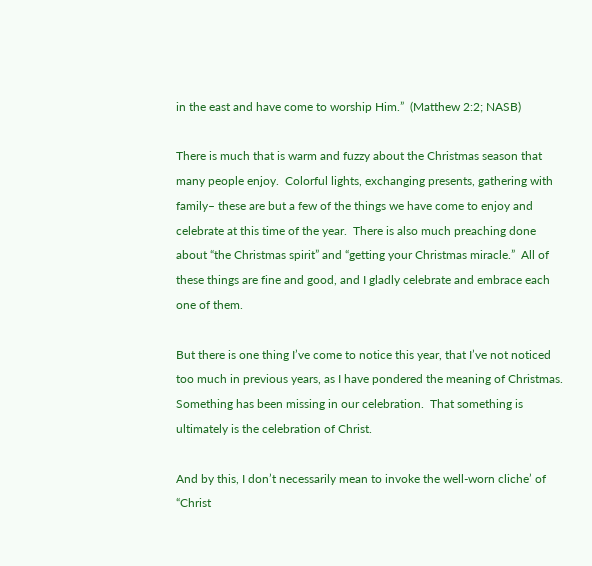in the east and have come to worship Him.”  (Matthew 2:2; NASB)

There is much that is warm and fuzzy about the Christmas season that many people enjoy.  Colorful lights, exchanging presents, gathering with family– these are but a few of the things we have come to enjoy and celebrate at this time of the year.  There is also much preaching done about “the Christmas spirit” and “getting your Christmas miracle.”  All of these things are fine and good, and I gladly celebrate and embrace each one of them.

But there is one thing I’ve come to notice this year, that I’ve not noticed too much in previous years, as I have pondered the meaning of Christmas.  Something has been missing in our celebration.  That something is ultimately is the celebration of Christ.

And by this, I don’t necessarily mean to invoke the well-worn cliche’ of “Christ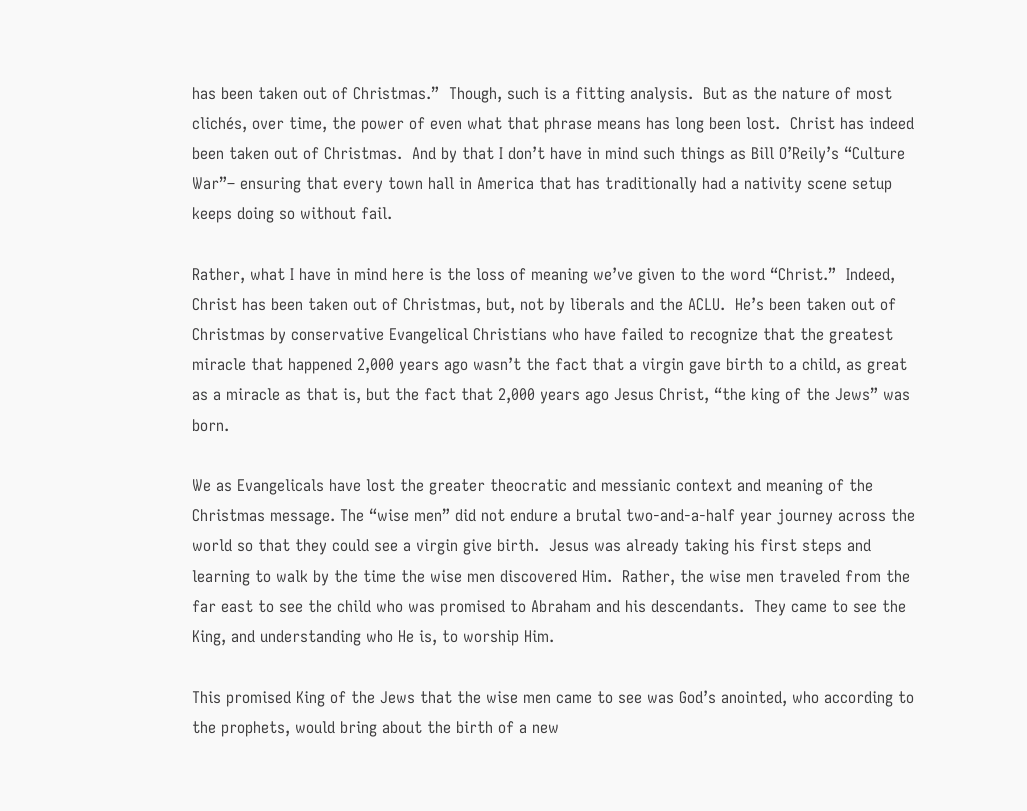has been taken out of Christmas.”  Though, such is a fitting analysis.  But as the nature of most clichés, over time, the power of even what that phrase means has long been lost.  Christ has indeed been taken out of Christmas.  And by that I don’t have in mind such things as Bill O’Reily’s “Culture War”– ensuring that every town hall in America that has traditionally had a nativity scene setup keeps doing so without fail.

Rather, what I have in mind here is the loss of meaning we’ve given to the word “Christ.”  Indeed, Christ has been taken out of Christmas, but, not by liberals and the ACLU.  He’s been taken out of Christmas by conservative Evangelical Christians who have failed to recognize that the greatest miracle that happened 2,000 years ago wasn’t the fact that a virgin gave birth to a child, as great as a miracle as that is, but the fact that 2,000 years ago Jesus Christ, “the king of the Jews” was born.

We as Evangelicals have lost the greater theocratic and messianic context and meaning of the Christmas message. The “wise men” did not endure a brutal two-and-a-half year journey across the world so that they could see a virgin give birth.  Jesus was already taking his first steps and learning to walk by the time the wise men discovered Him.  Rather, the wise men traveled from the far east to see the child who was promised to Abraham and his descendants.  They came to see the King, and understanding who He is, to worship Him.

This promised King of the Jews that the wise men came to see was God’s anointed, who according to the prophets, would bring about the birth of a new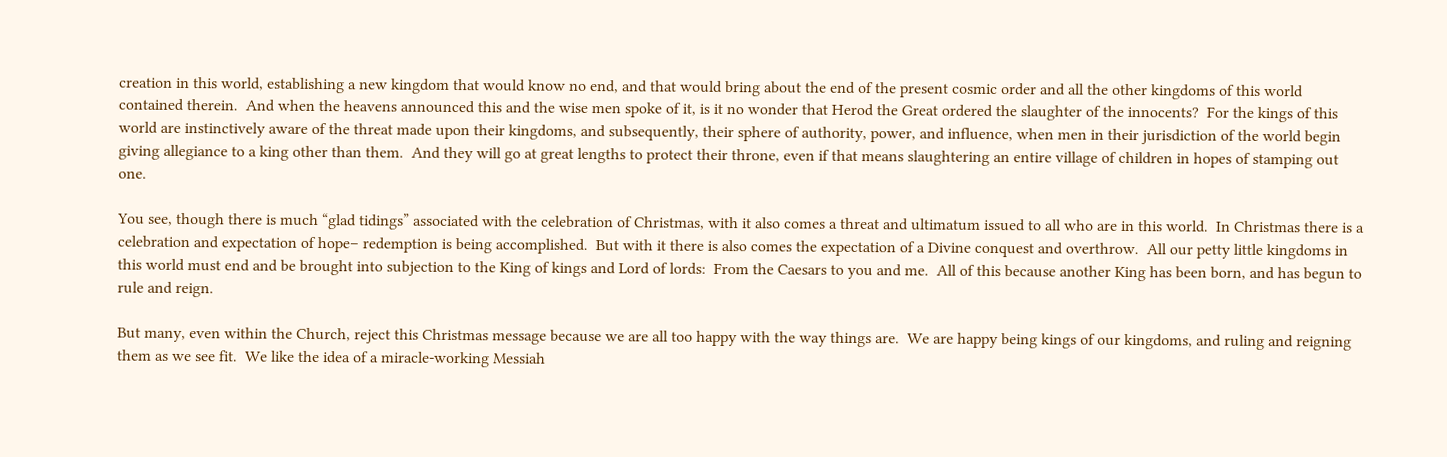creation in this world, establishing a new kingdom that would know no end, and that would bring about the end of the present cosmic order and all the other kingdoms of this world contained therein.  And when the heavens announced this and the wise men spoke of it, is it no wonder that Herod the Great ordered the slaughter of the innocents?  For the kings of this world are instinctively aware of the threat made upon their kingdoms, and subsequently, their sphere of authority, power, and influence, when men in their jurisdiction of the world begin giving allegiance to a king other than them.  And they will go at great lengths to protect their throne, even if that means slaughtering an entire village of children in hopes of stamping out one.

You see, though there is much “glad tidings” associated with the celebration of Christmas, with it also comes a threat and ultimatum issued to all who are in this world.  In Christmas there is a celebration and expectation of hope– redemption is being accomplished.  But with it there is also comes the expectation of a Divine conquest and overthrow.  All our petty little kingdoms in this world must end and be brought into subjection to the King of kings and Lord of lords:  From the Caesars to you and me.  All of this because another King has been born, and has begun to rule and reign.

But many, even within the Church, reject this Christmas message because we are all too happy with the way things are.  We are happy being kings of our kingdoms, and ruling and reigning them as we see fit.  We like the idea of a miracle-working Messiah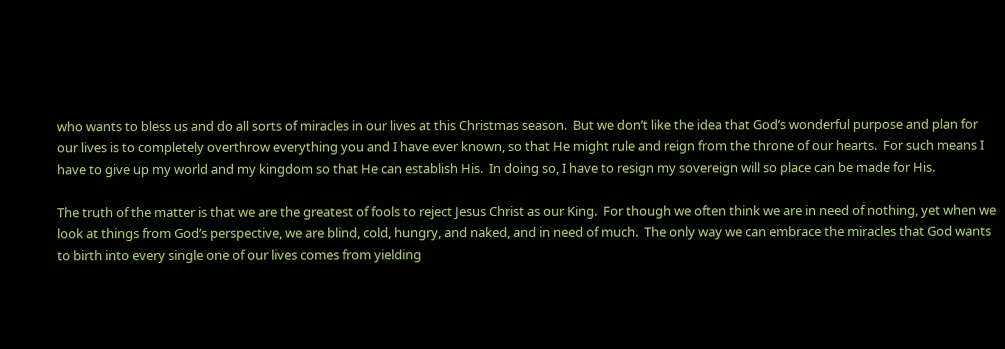who wants to bless us and do all sorts of miracles in our lives at this Christmas season.  But we don’t like the idea that God’s wonderful purpose and plan for our lives is to completely overthrow everything you and I have ever known, so that He might rule and reign from the throne of our hearts.  For such means I have to give up my world and my kingdom so that He can establish His.  In doing so, I have to resign my sovereign will so place can be made for His.

The truth of the matter is that we are the greatest of fools to reject Jesus Christ as our King.  For though we often think we are in need of nothing, yet when we look at things from God’s perspective, we are blind, cold, hungry, and naked, and in need of much.  The only way we can embrace the miracles that God wants to birth into every single one of our lives comes from yielding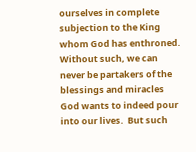ourselves in complete subjection to the King whom God has enthroned.  Without such, we can never be partakers of the blessings and miracles God wants to indeed pour into our lives.  But such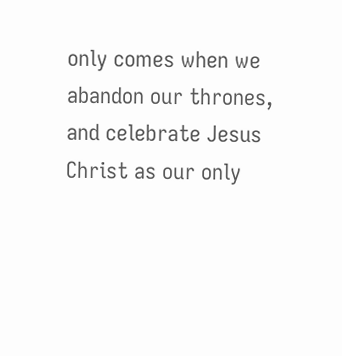only comes when we abandon our thrones, and celebrate Jesus Christ as our only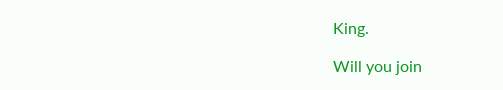King.

Will you join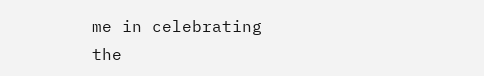me in celebrating the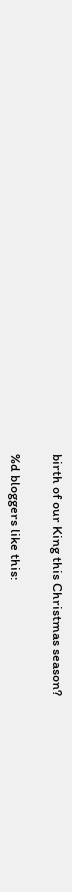birth of our King this Christmas season?

%d bloggers like this: